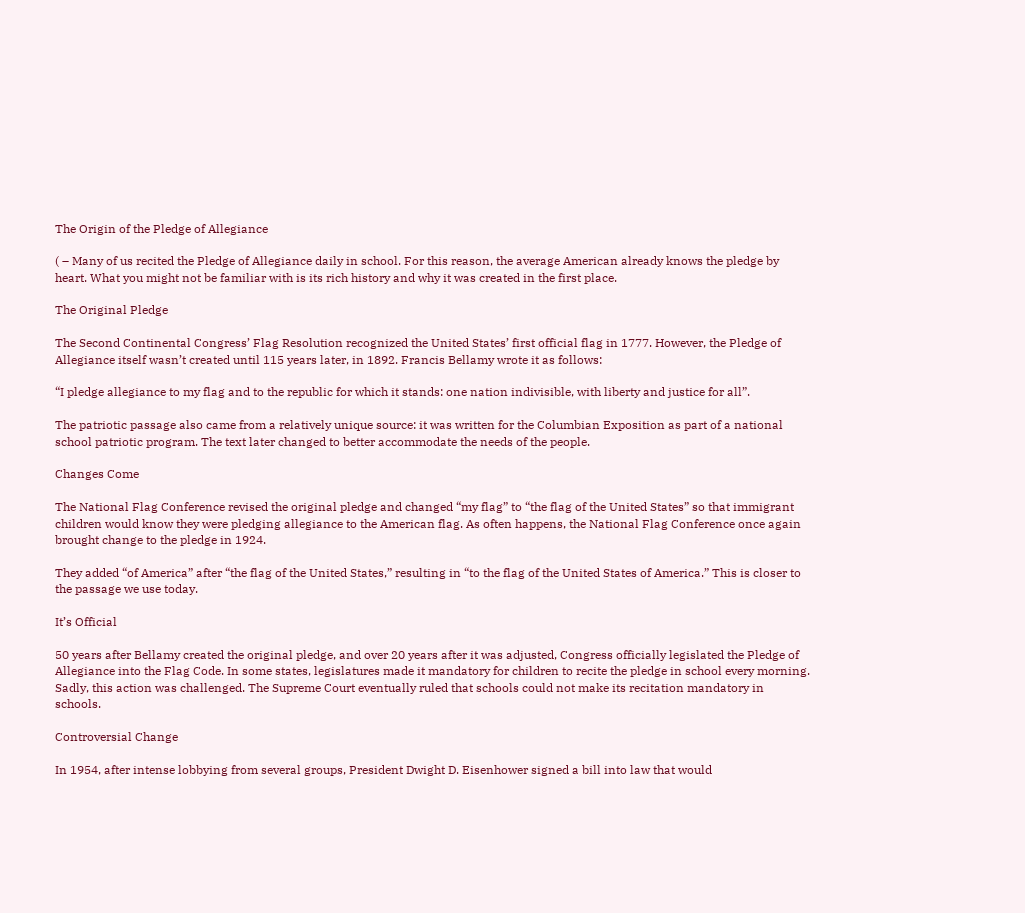The Origin of the Pledge of Allegiance

( – Many of us recited the Pledge of Allegiance daily in school. For this reason, the average American already knows the pledge by heart. What you might not be familiar with is its rich history and why it was created in the first place.

The Original Pledge

The Second Continental Congress’ Flag Resolution recognized the United States’ first official flag in 1777. However, the Pledge of Allegiance itself wasn’t created until 115 years later, in 1892. Francis Bellamy wrote it as follows:

“I pledge allegiance to my flag and to the republic for which it stands: one nation indivisible, with liberty and justice for all”.

The patriotic passage also came from a relatively unique source: it was written for the Columbian Exposition as part of a national school patriotic program. The text later changed to better accommodate the needs of the people.

Changes Come

The National Flag Conference revised the original pledge and changed “my flag” to “the flag of the United States” so that immigrant children would know they were pledging allegiance to the American flag. As often happens, the National Flag Conference once again brought change to the pledge in 1924.

They added “of America” after “the flag of the United States,” resulting in “to the flag of the United States of America.” This is closer to the passage we use today.

It’s Official

50 years after Bellamy created the original pledge, and over 20 years after it was adjusted, Congress officially legislated the Pledge of Allegiance into the Flag Code. In some states, legislatures made it mandatory for children to recite the pledge in school every morning. Sadly, this action was challenged. The Supreme Court eventually ruled that schools could not make its recitation mandatory in schools.

Controversial Change

In 1954, after intense lobbying from several groups, President Dwight D. Eisenhower signed a bill into law that would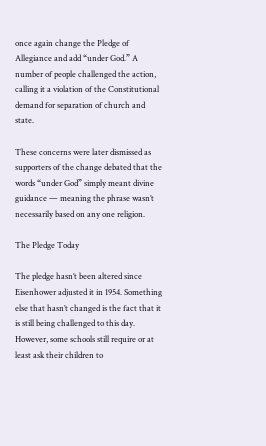once again change the Pledge of Allegiance and add “under God.” A number of people challenged the action, calling it a violation of the Constitutional demand for separation of church and state.

These concerns were later dismissed as supporters of the change debated that the words “under God” simply meant divine guidance — meaning the phrase wasn’t necessarily based on any one religion.

The Pledge Today

The pledge hasn’t been altered since Eisenhower adjusted it in 1954. Something else that hasn’t changed is the fact that it is still being challenged to this day. However, some schools still require or at least ask their children to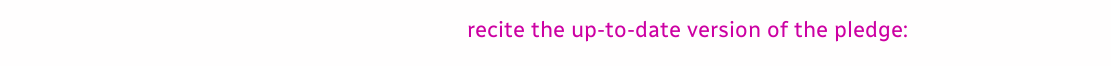recite the up-to-date version of the pledge: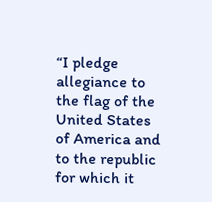“I pledge allegiance to the flag of the United States of America and to the republic for which it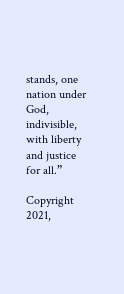stands, one nation under God, indivisible, with liberty and justice for all.”

Copyright 2021,